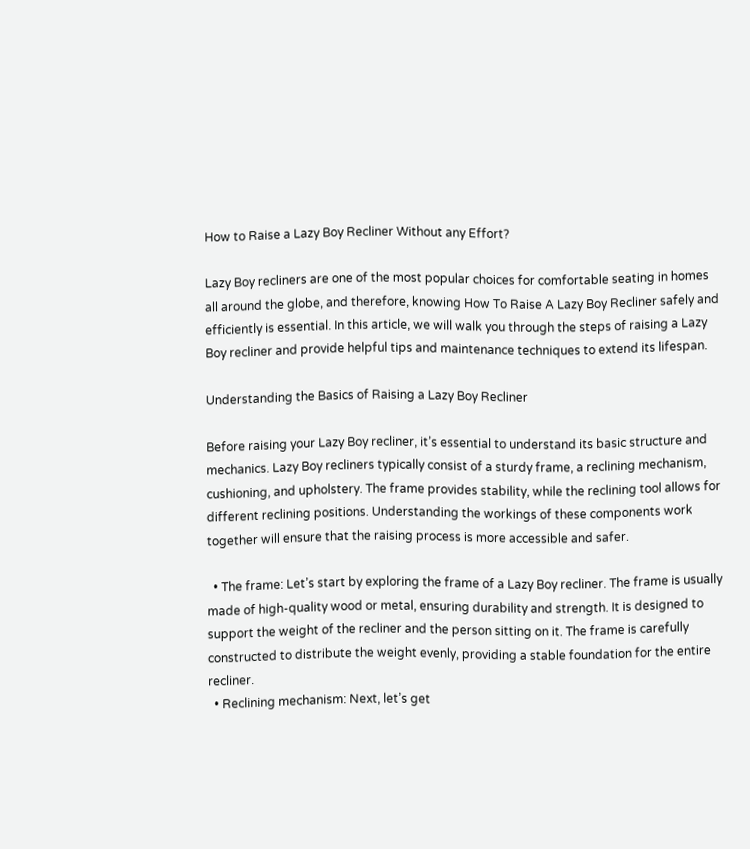How to Raise a Lazy Boy Recliner Without any Effort?

Lazy Boy recliners are one of the most popular choices for comfortable seating in homes all around the globe, and therefore, knowing How To Raise A Lazy Boy Recliner safely and efficiently is essential. In this article, we will walk you through the steps of raising a Lazy Boy recliner and provide helpful tips and maintenance techniques to extend its lifespan.

Understanding the Basics of Raising a Lazy Boy Recliner

Before raising your Lazy Boy recliner, it’s essential to understand its basic structure and mechanics. Lazy Boy recliners typically consist of a sturdy frame, a reclining mechanism, cushioning, and upholstery. The frame provides stability, while the reclining tool allows for different reclining positions. Understanding the workings of these components work together will ensure that the raising process is more accessible and safer.

  • The frame: Let’s start by exploring the frame of a Lazy Boy recliner. The frame is usually made of high-quality wood or metal, ensuring durability and strength. It is designed to support the weight of the recliner and the person sitting on it. The frame is carefully constructed to distribute the weight evenly, providing a stable foundation for the entire recliner.
  • Reclining mechanism: Next, let’s get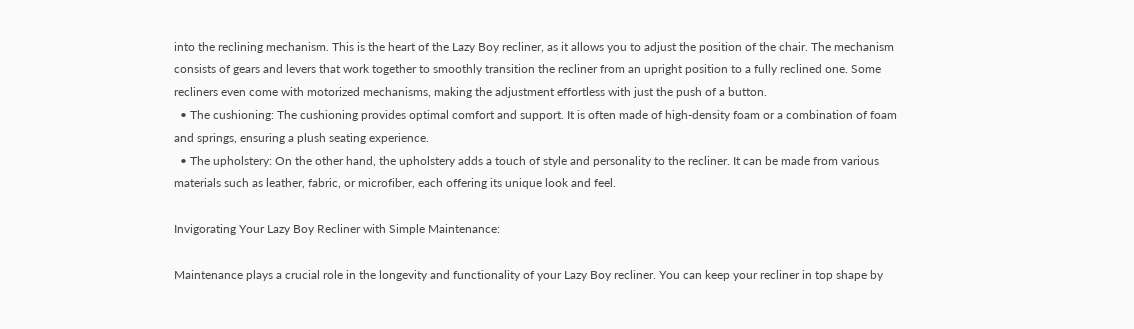into the reclining mechanism. This is the heart of the Lazy Boy recliner, as it allows you to adjust the position of the chair. The mechanism consists of gears and levers that work together to smoothly transition the recliner from an upright position to a fully reclined one. Some recliners even come with motorized mechanisms, making the adjustment effortless with just the push of a button.
  • The cushioning: The cushioning provides optimal comfort and support. It is often made of high-density foam or a combination of foam and springs, ensuring a plush seating experience.
  • The upholstery: On the other hand, the upholstery adds a touch of style and personality to the recliner. It can be made from various materials such as leather, fabric, or microfiber, each offering its unique look and feel.

Invigorating Your Lazy Boy Recliner with Simple Maintenance:

Maintenance plays a crucial role in the longevity and functionality of your Lazy Boy recliner. You can keep your recliner in top shape by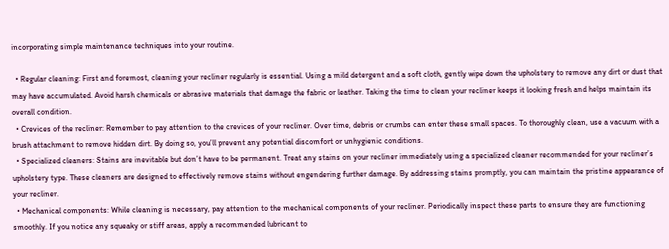incorporating simple maintenance techniques into your routine.

  • Regular cleaning: First and foremost, cleaning your recliner regularly is essential. Using a mild detergent and a soft cloth, gently wipe down the upholstery to remove any dirt or dust that may have accumulated. Avoid harsh chemicals or abrasive materials that damage the fabric or leather. Taking the time to clean your recliner keeps it looking fresh and helps maintain its overall condition.
  • Crevices of the recliner: Remember to pay attention to the crevices of your recliner. Over time, debris or crumbs can enter these small spaces. To thoroughly clean, use a vacuum with a brush attachment to remove hidden dirt. By doing so, you’ll prevent any potential discomfort or unhygienic conditions.
  • Specialized cleaners: Stains are inevitable but don’t have to be permanent. Treat any stains on your recliner immediately using a specialized cleaner recommended for your recliner’s upholstery type. These cleaners are designed to effectively remove stains without engendering further damage. By addressing stains promptly, you can maintain the pristine appearance of your recliner.
  • Mechanical components: While cleaning is necessary, pay attention to the mechanical components of your recliner. Periodically inspect these parts to ensure they are functioning smoothly. If you notice any squeaky or stiff areas, apply a recommended lubricant to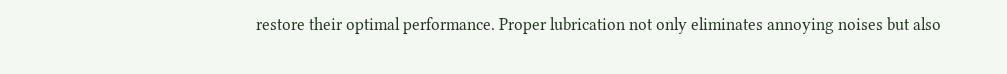restore their optimal performance. Proper lubrication not only eliminates annoying noises but also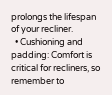prolongs the lifespan of your recliner.
  • Cushioning and padding: Comfort is critical for recliners, so remember to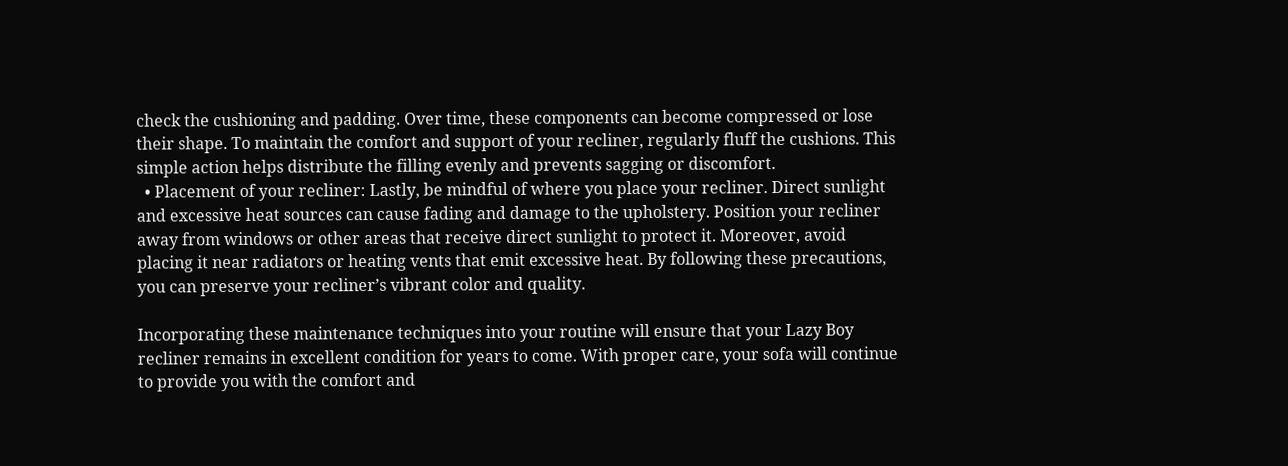check the cushioning and padding. Over time, these components can become compressed or lose their shape. To maintain the comfort and support of your recliner, regularly fluff the cushions. This simple action helps distribute the filling evenly and prevents sagging or discomfort.
  • Placement of your recliner: Lastly, be mindful of where you place your recliner. Direct sunlight and excessive heat sources can cause fading and damage to the upholstery. Position your recliner away from windows or other areas that receive direct sunlight to protect it. Moreover, avoid placing it near radiators or heating vents that emit excessive heat. By following these precautions, you can preserve your recliner’s vibrant color and quality.

Incorporating these maintenance techniques into your routine will ensure that your Lazy Boy recliner remains in excellent condition for years to come. With proper care, your sofa will continue to provide you with the comfort and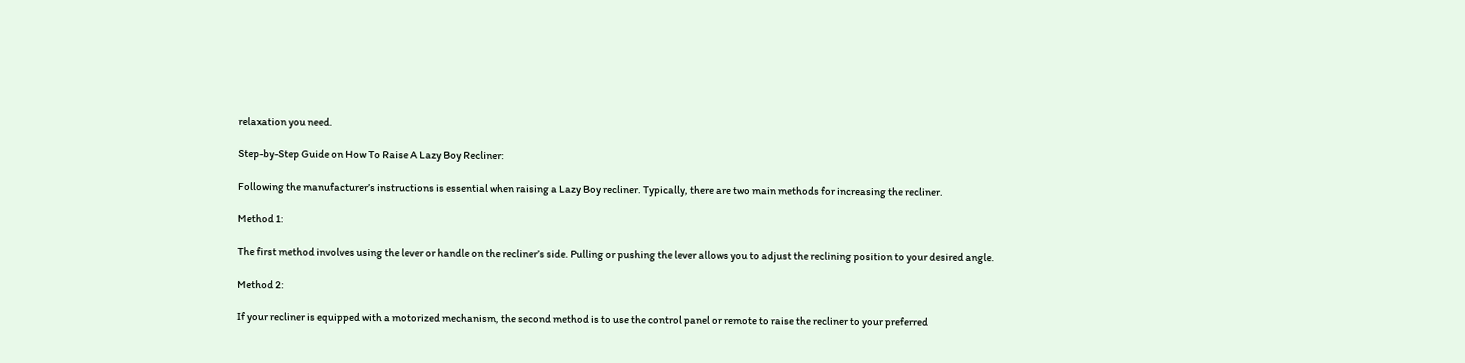relaxation you need.

Step-by-Step Guide on How To Raise A Lazy Boy Recliner:

Following the manufacturer’s instructions is essential when raising a Lazy Boy recliner. Typically, there are two main methods for increasing the recliner.

Method 1:

The first method involves using the lever or handle on the recliner’s side. Pulling or pushing the lever allows you to adjust the reclining position to your desired angle.

Method 2:

If your recliner is equipped with a motorized mechanism, the second method is to use the control panel or remote to raise the recliner to your preferred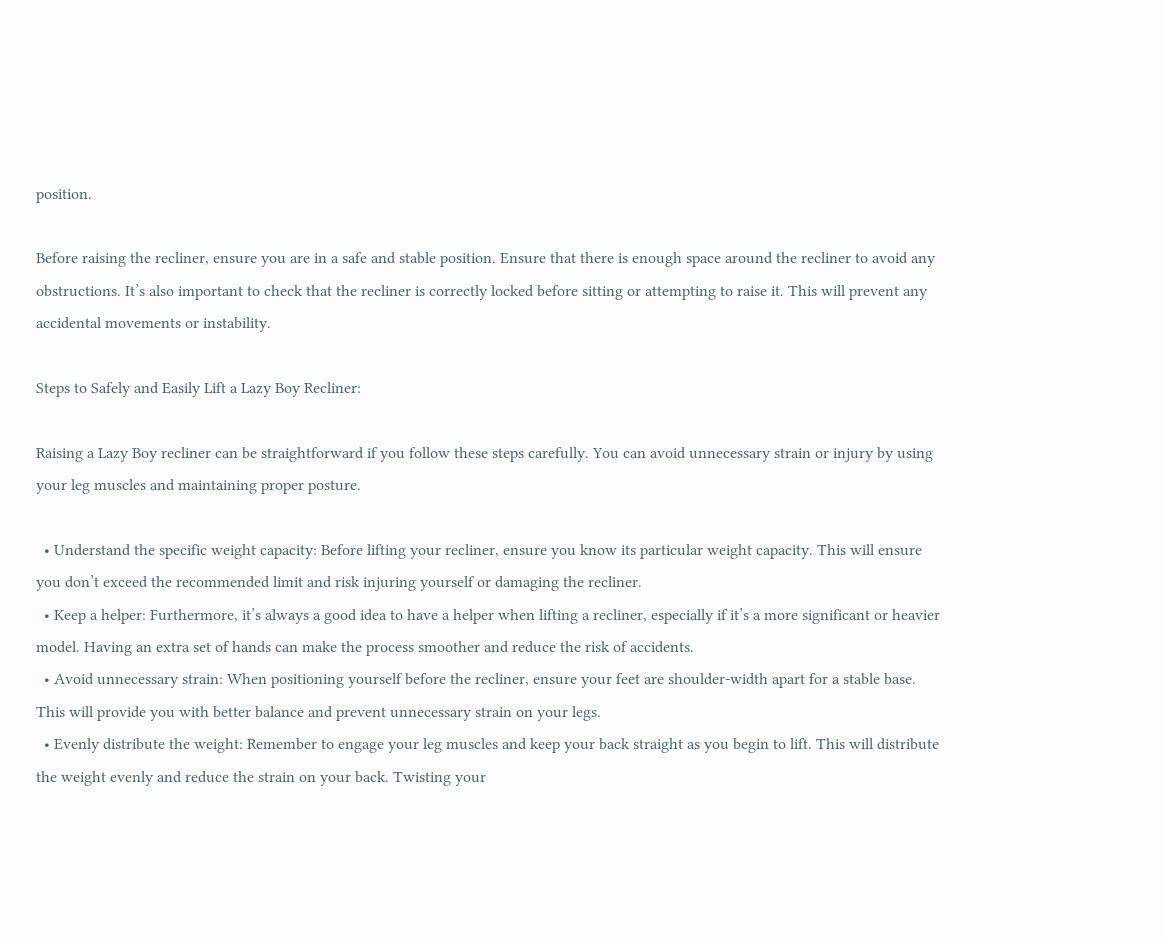position.

Before raising the recliner, ensure you are in a safe and stable position. Ensure that there is enough space around the recliner to avoid any obstructions. It’s also important to check that the recliner is correctly locked before sitting or attempting to raise it. This will prevent any accidental movements or instability.

Steps to Safely and Easily Lift a Lazy Boy Recliner:

Raising a Lazy Boy recliner can be straightforward if you follow these steps carefully. You can avoid unnecessary strain or injury by using your leg muscles and maintaining proper posture.

  • Understand the specific weight capacity: Before lifting your recliner, ensure you know its particular weight capacity. This will ensure you don’t exceed the recommended limit and risk injuring yourself or damaging the recliner.
  • Keep a helper: Furthermore, it’s always a good idea to have a helper when lifting a recliner, especially if it’s a more significant or heavier model. Having an extra set of hands can make the process smoother and reduce the risk of accidents.
  • Avoid unnecessary strain: When positioning yourself before the recliner, ensure your feet are shoulder-width apart for a stable base. This will provide you with better balance and prevent unnecessary strain on your legs.
  • Evenly distribute the weight: Remember to engage your leg muscles and keep your back straight as you begin to lift. This will distribute the weight evenly and reduce the strain on your back. Twisting your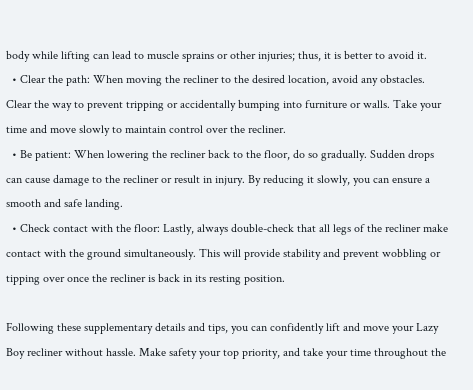body while lifting can lead to muscle sprains or other injuries; thus, it is better to avoid it.
  • Clear the path: When moving the recliner to the desired location, avoid any obstacles. Clear the way to prevent tripping or accidentally bumping into furniture or walls. Take your time and move slowly to maintain control over the recliner.
  • Be patient: When lowering the recliner back to the floor, do so gradually. Sudden drops can cause damage to the recliner or result in injury. By reducing it slowly, you can ensure a smooth and safe landing.
  • Check contact with the floor: Lastly, always double-check that all legs of the recliner make contact with the ground simultaneously. This will provide stability and prevent wobbling or tipping over once the recliner is back in its resting position.

Following these supplementary details and tips, you can confidently lift and move your Lazy Boy recliner without hassle. Make safety your top priority, and take your time throughout the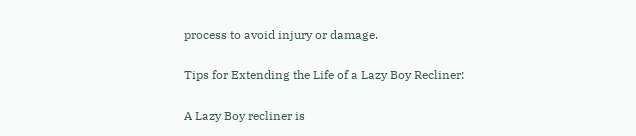process to avoid injury or damage.

Tips for Extending the Life of a Lazy Boy Recliner:

A Lazy Boy recliner is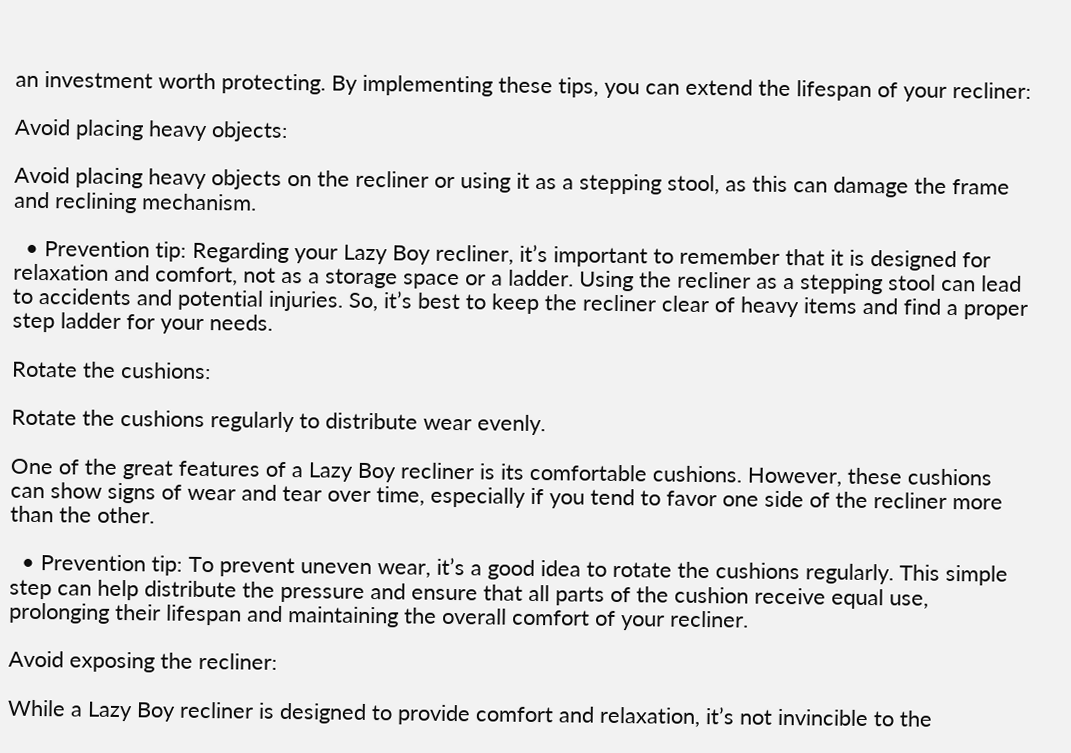an investment worth protecting. By implementing these tips, you can extend the lifespan of your recliner:

Avoid placing heavy objects:

Avoid placing heavy objects on the recliner or using it as a stepping stool, as this can damage the frame and reclining mechanism.

  • Prevention tip: Regarding your Lazy Boy recliner, it’s important to remember that it is designed for relaxation and comfort, not as a storage space or a ladder. Using the recliner as a stepping stool can lead to accidents and potential injuries. So, it’s best to keep the recliner clear of heavy items and find a proper step ladder for your needs.

Rotate the cushions:

Rotate the cushions regularly to distribute wear evenly.

One of the great features of a Lazy Boy recliner is its comfortable cushions. However, these cushions can show signs of wear and tear over time, especially if you tend to favor one side of the recliner more than the other.

  • Prevention tip: To prevent uneven wear, it’s a good idea to rotate the cushions regularly. This simple step can help distribute the pressure and ensure that all parts of the cushion receive equal use, prolonging their lifespan and maintaining the overall comfort of your recliner.

Avoid exposing the recliner:

While a Lazy Boy recliner is designed to provide comfort and relaxation, it’s not invincible to the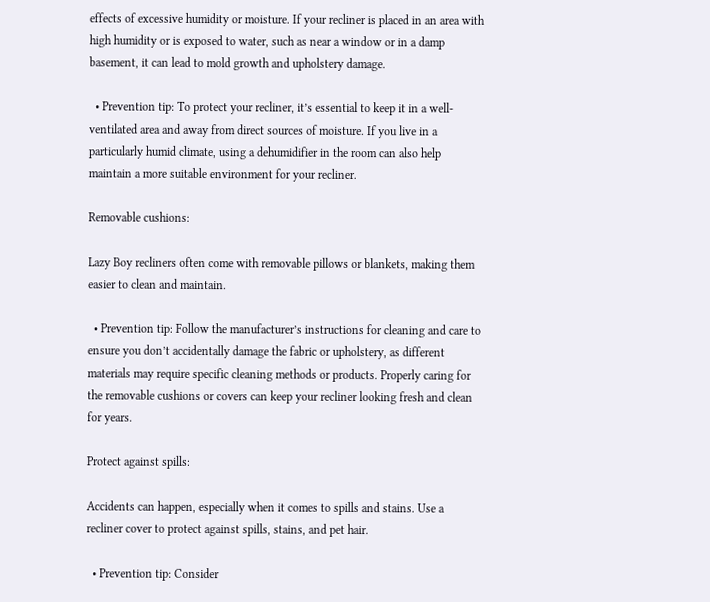effects of excessive humidity or moisture. If your recliner is placed in an area with high humidity or is exposed to water, such as near a window or in a damp basement, it can lead to mold growth and upholstery damage.

  • Prevention tip: To protect your recliner, it’s essential to keep it in a well-ventilated area and away from direct sources of moisture. If you live in a particularly humid climate, using a dehumidifier in the room can also help maintain a more suitable environment for your recliner.

Removable cushions:

Lazy Boy recliners often come with removable pillows or blankets, making them easier to clean and maintain.

  • Prevention tip: Follow the manufacturer’s instructions for cleaning and care to ensure you don’t accidentally damage the fabric or upholstery, as different materials may require specific cleaning methods or products. Properly caring for the removable cushions or covers can keep your recliner looking fresh and clean for years.

Protect against spills:

Accidents can happen, especially when it comes to spills and stains. Use a recliner cover to protect against spills, stains, and pet hair.

  • Prevention tip: Consider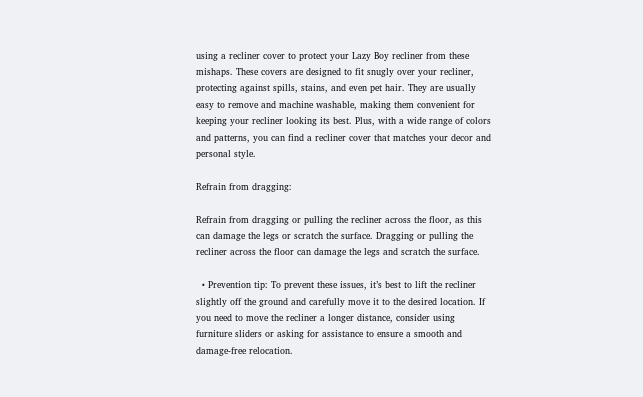using a recliner cover to protect your Lazy Boy recliner from these mishaps. These covers are designed to fit snugly over your recliner, protecting against spills, stains, and even pet hair. They are usually easy to remove and machine washable, making them convenient for keeping your recliner looking its best. Plus, with a wide range of colors and patterns, you can find a recliner cover that matches your decor and personal style.

Refrain from dragging:

Refrain from dragging or pulling the recliner across the floor, as this can damage the legs or scratch the surface. Dragging or pulling the recliner across the floor can damage the legs and scratch the surface.

  • Prevention tip: To prevent these issues, it’s best to lift the recliner slightly off the ground and carefully move it to the desired location. If you need to move the recliner a longer distance, consider using furniture sliders or asking for assistance to ensure a smooth and damage-free relocation.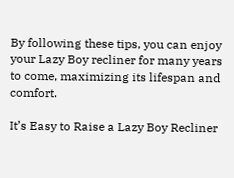By following these tips, you can enjoy your Lazy Boy recliner for many years to come, maximizing its lifespan and comfort.

It’s Easy to Raise a Lazy Boy Recliner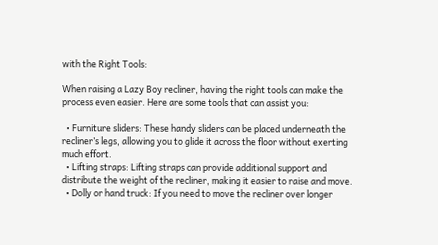with the Right Tools:

When raising a Lazy Boy recliner, having the right tools can make the process even easier. Here are some tools that can assist you:

  • Furniture sliders: These handy sliders can be placed underneath the recliner’s legs, allowing you to glide it across the floor without exerting much effort.
  • Lifting straps: Lifting straps can provide additional support and distribute the weight of the recliner, making it easier to raise and move.
  • Dolly or hand truck: If you need to move the recliner over longer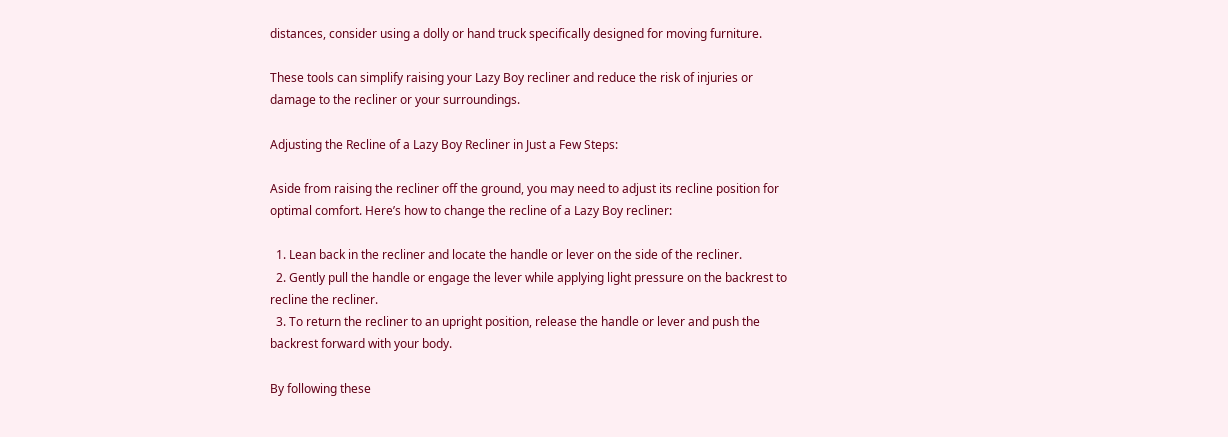distances, consider using a dolly or hand truck specifically designed for moving furniture.

These tools can simplify raising your Lazy Boy recliner and reduce the risk of injuries or damage to the recliner or your surroundings.

Adjusting the Recline of a Lazy Boy Recliner in Just a Few Steps:

Aside from raising the recliner off the ground, you may need to adjust its recline position for optimal comfort. Here’s how to change the recline of a Lazy Boy recliner:

  1. Lean back in the recliner and locate the handle or lever on the side of the recliner.
  2. Gently pull the handle or engage the lever while applying light pressure on the backrest to recline the recliner.
  3. To return the recliner to an upright position, release the handle or lever and push the backrest forward with your body.

By following these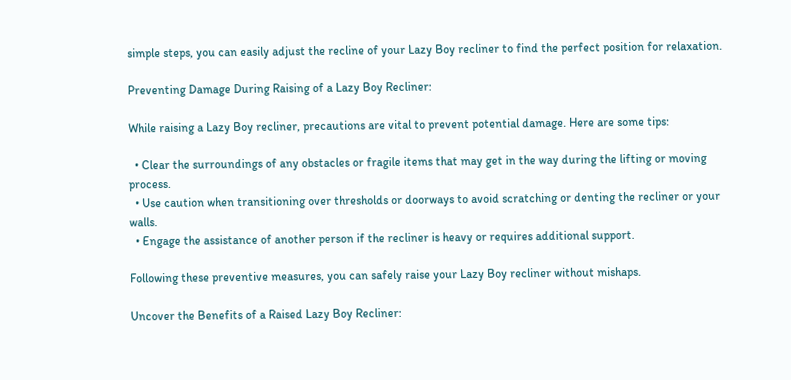simple steps, you can easily adjust the recline of your Lazy Boy recliner to find the perfect position for relaxation.

Preventing Damage During Raising of a Lazy Boy Recliner:

While raising a Lazy Boy recliner, precautions are vital to prevent potential damage. Here are some tips:

  • Clear the surroundings of any obstacles or fragile items that may get in the way during the lifting or moving process.
  • Use caution when transitioning over thresholds or doorways to avoid scratching or denting the recliner or your walls.
  • Engage the assistance of another person if the recliner is heavy or requires additional support.

Following these preventive measures, you can safely raise your Lazy Boy recliner without mishaps.

Uncover the Benefits of a Raised Lazy Boy Recliner: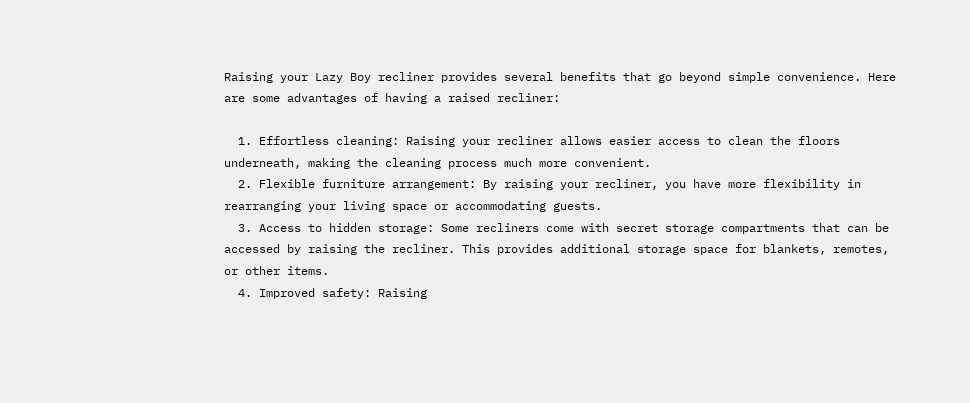Raising your Lazy Boy recliner provides several benefits that go beyond simple convenience. Here are some advantages of having a raised recliner:

  1. Effortless cleaning: Raising your recliner allows easier access to clean the floors underneath, making the cleaning process much more convenient.
  2. Flexible furniture arrangement: By raising your recliner, you have more flexibility in rearranging your living space or accommodating guests.
  3. Access to hidden storage: Some recliners come with secret storage compartments that can be accessed by raising the recliner. This provides additional storage space for blankets, remotes, or other items.
  4. Improved safety: Raising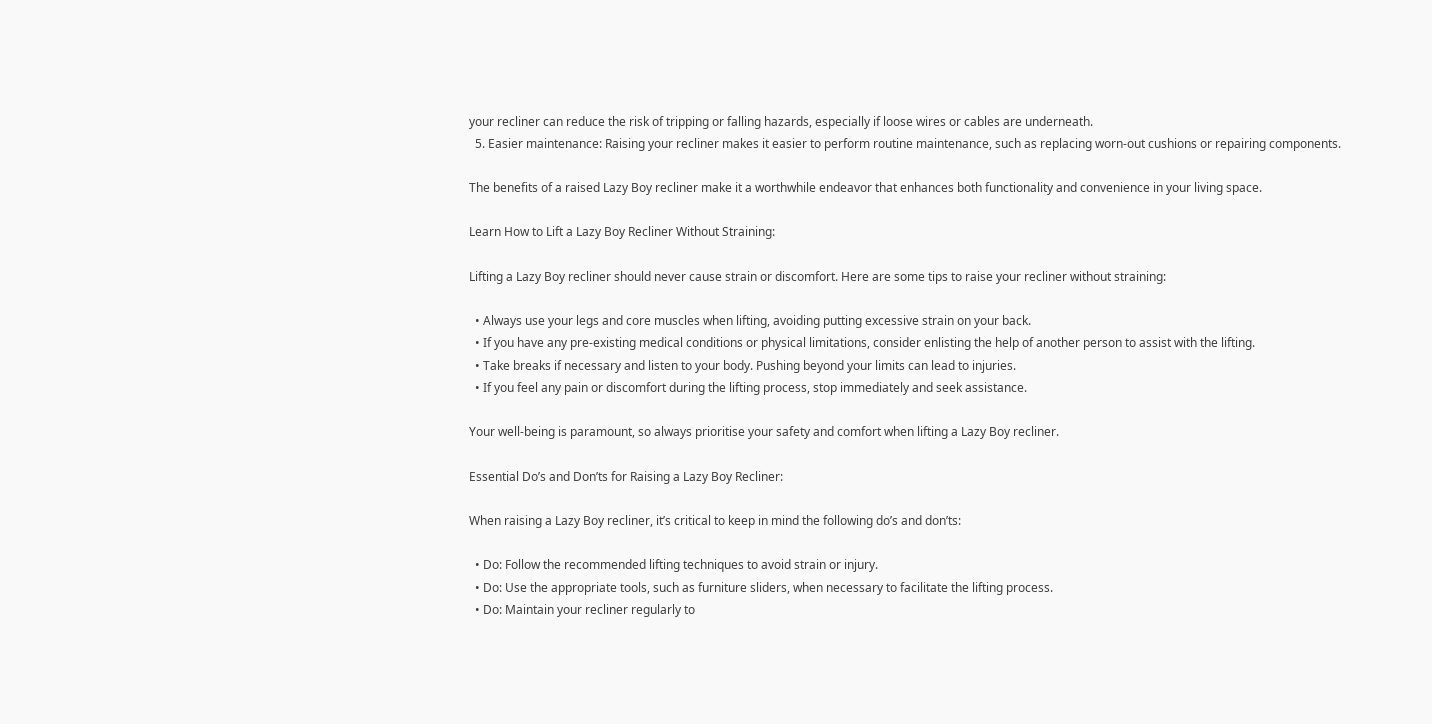your recliner can reduce the risk of tripping or falling hazards, especially if loose wires or cables are underneath.
  5. Easier maintenance: Raising your recliner makes it easier to perform routine maintenance, such as replacing worn-out cushions or repairing components.

The benefits of a raised Lazy Boy recliner make it a worthwhile endeavor that enhances both functionality and convenience in your living space.

Learn How to Lift a Lazy Boy Recliner Without Straining:

Lifting a Lazy Boy recliner should never cause strain or discomfort. Here are some tips to raise your recliner without straining:

  • Always use your legs and core muscles when lifting, avoiding putting excessive strain on your back.
  • If you have any pre-existing medical conditions or physical limitations, consider enlisting the help of another person to assist with the lifting.
  • Take breaks if necessary and listen to your body. Pushing beyond your limits can lead to injuries.
  • If you feel any pain or discomfort during the lifting process, stop immediately and seek assistance.

Your well-being is paramount, so always prioritise your safety and comfort when lifting a Lazy Boy recliner.

Essential Do’s and Don’ts for Raising a Lazy Boy Recliner:

When raising a Lazy Boy recliner, it’s critical to keep in mind the following do’s and don’ts:

  • Do: Follow the recommended lifting techniques to avoid strain or injury.
  • Do: Use the appropriate tools, such as furniture sliders, when necessary to facilitate the lifting process.
  • Do: Maintain your recliner regularly to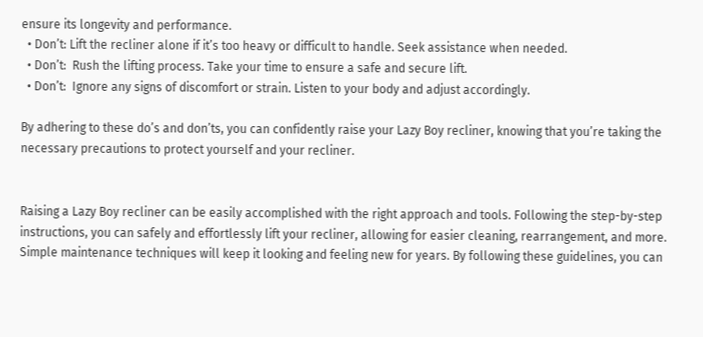ensure its longevity and performance.
  • Don’t: Lift the recliner alone if it’s too heavy or difficult to handle. Seek assistance when needed.
  • Don’t:  Rush the lifting process. Take your time to ensure a safe and secure lift.
  • Don’t:  Ignore any signs of discomfort or strain. Listen to your body and adjust accordingly.

By adhering to these do’s and don’ts, you can confidently raise your Lazy Boy recliner, knowing that you’re taking the necessary precautions to protect yourself and your recliner.


Raising a Lazy Boy recliner can be easily accomplished with the right approach and tools. Following the step-by-step instructions, you can safely and effortlessly lift your recliner, allowing for easier cleaning, rearrangement, and more. Simple maintenance techniques will keep it looking and feeling new for years. By following these guidelines, you can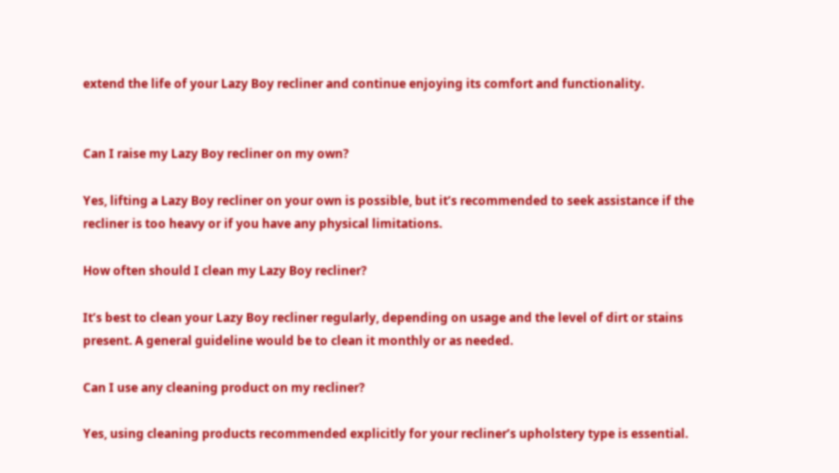extend the life of your Lazy Boy recliner and continue enjoying its comfort and functionality.


Can I raise my Lazy Boy recliner on my own?

Yes, lifting a Lazy Boy recliner on your own is possible, but it’s recommended to seek assistance if the recliner is too heavy or if you have any physical limitations.

How often should I clean my Lazy Boy recliner?

It’s best to clean your Lazy Boy recliner regularly, depending on usage and the level of dirt or stains present. A general guideline would be to clean it monthly or as needed.

Can I use any cleaning product on my recliner?

Yes, using cleaning products recommended explicitly for your recliner’s upholstery type is essential.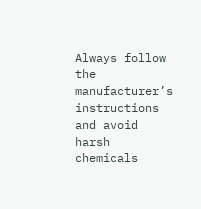Always follow the manufacturer’s instructions and avoid harsh chemicals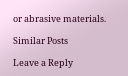or abrasive materials.

Similar Posts

Leave a Reply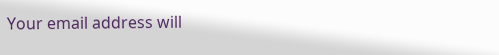Your email address will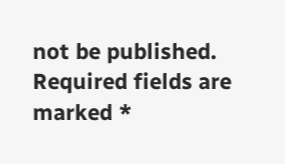not be published. Required fields are marked *